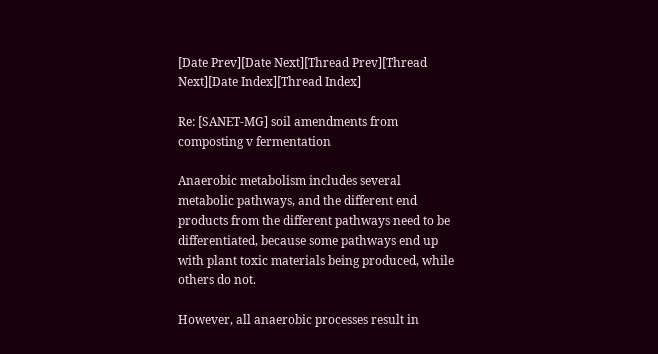[Date Prev][Date Next][Thread Prev][Thread Next][Date Index][Thread Index]

Re: [SANET-MG] soil amendments from composting v fermentation

Anaerobic metabolism includes several metabolic pathways, and the different end products from the different pathways need to be differentiated, because some pathways end up with plant toxic materials being produced, while others do not.

However, all anaerobic processes result in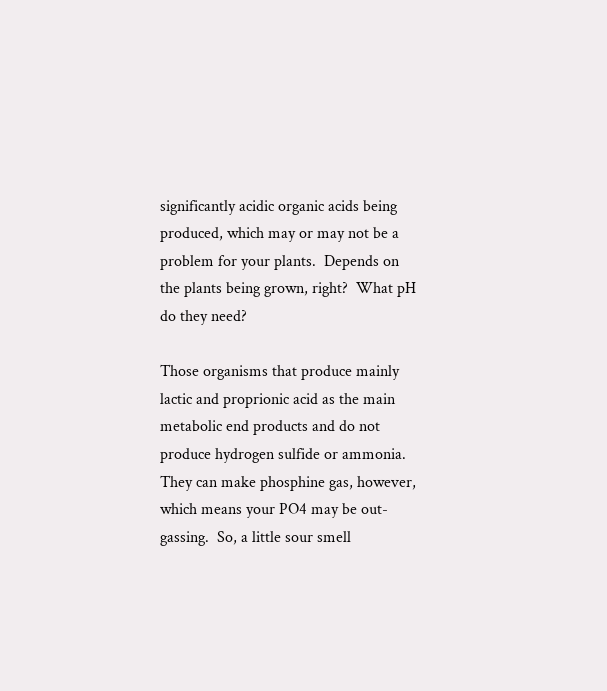significantly acidic organic acids being produced, which may or may not be a problem for your plants.  Depends on the plants being grown, right?  What pH do they need?

Those organisms that produce mainly lactic and proprionic acid as the main metabolic end products and do not produce hydrogen sulfide or ammonia.  They can make phosphine gas, however, which means your PO4 may be out-gassing.  So, a little sour smell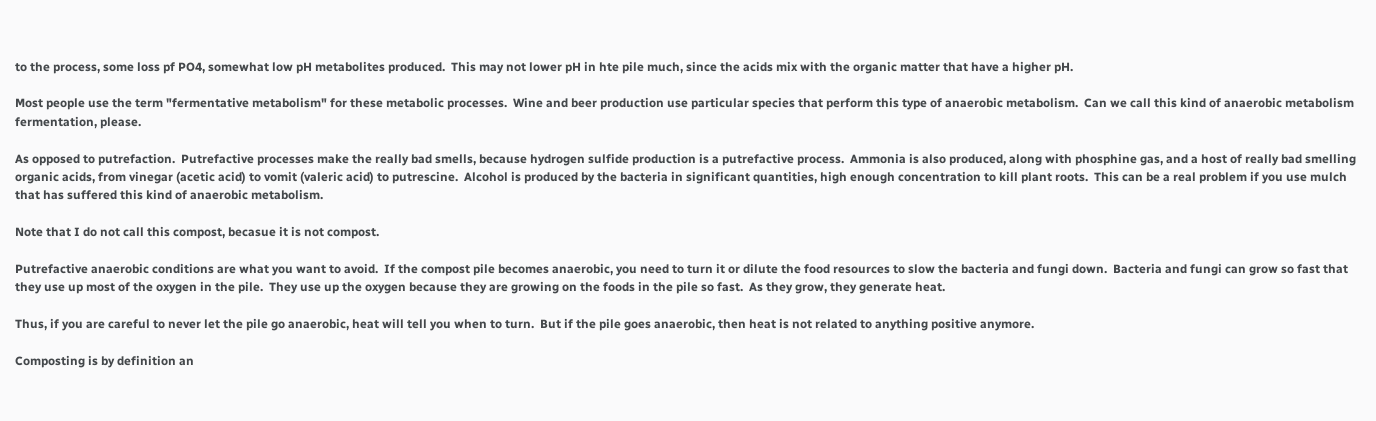to the process, some loss pf PO4, somewhat low pH metabolites produced.  This may not lower pH in hte pile much, since the acids mix with the organic matter that have a higher pH.

Most people use the term "fermentative metabolism" for these metabolic processes.  Wine and beer production use particular species that perform this type of anaerobic metabolism.  Can we call this kind of anaerobic metabolism fermentation, please.

As opposed to putrefaction.  Putrefactive processes make the really bad smells, because hydrogen sulfide production is a putrefactive process.  Ammonia is also produced, along with phosphine gas, and a host of really bad smelling organic acids, from vinegar (acetic acid) to vomit (valeric acid) to putrescine.  Alcohol is produced by the bacteria in significant quantities, high enough concentration to kill plant roots.  This can be a real problem if you use mulch that has suffered this kind of anaerobic metabolism.

Note that I do not call this compost, becasue it is not compost.

Putrefactive anaerobic conditions are what you want to avoid.  If the compost pile becomes anaerobic, you need to turn it or dilute the food resources to slow the bacteria and fungi down.  Bacteria and fungi can grow so fast that they use up most of the oxygen in the pile.  They use up the oxygen because they are growing on the foods in the pile so fast.  As they grow, they generate heat.

Thus, if you are careful to never let the pile go anaerobic, heat will tell you when to turn.  But if the pile goes anaerobic, then heat is not related to anything positive anymore.

Composting is by definition an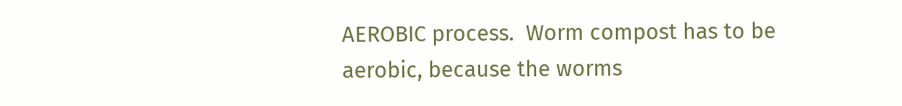AEROBIC process.  Worm compost has to be aerobic, because the worms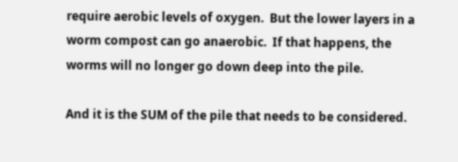require aerobic levels of oxygen.  But the lower layers in a worm compost can go anaerobic.  If that happens, the worms will no longer go down deep into the pile.

And it is the SUM of the pile that needs to be considered.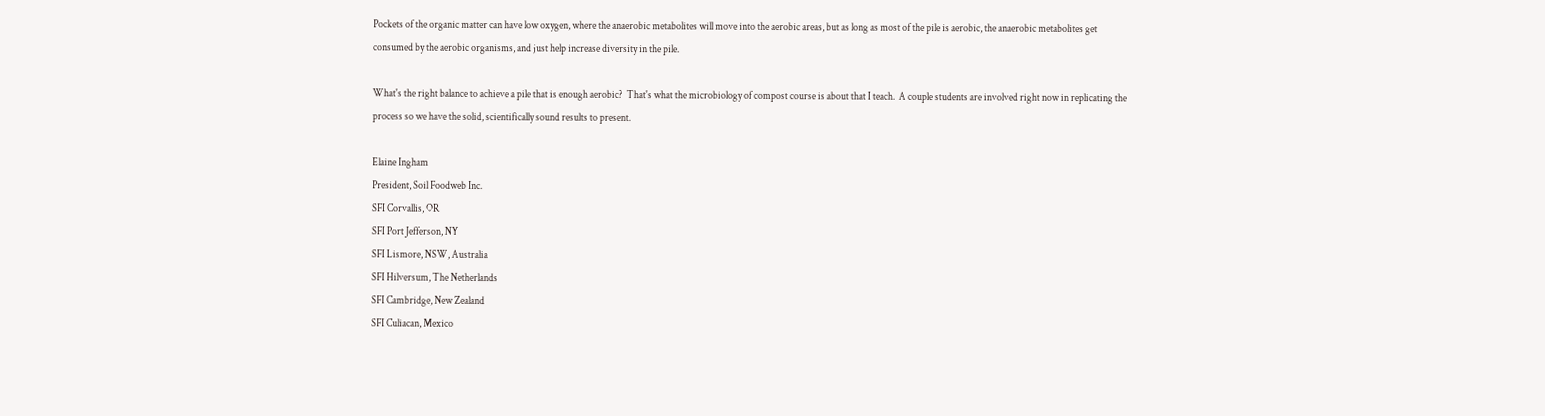Pockets of the organic matter can have low oxygen, where the anaerobic metabolites will move into the aerobic areas, but as long as most of the pile is aerobic, the anaerobic metabolites get consumed by the aerobic organisms, and just help increase diversity in the pile.

What's the right balance to achieve a pile that is enough aerobic?  That's what the microbiology of compost course is about that I teach.  A couple students are involved right now in replicating the process so we have the solid, scientifically sound results to present.

Elaine Ingham
President, Soil Foodweb Inc.
SFI Corvallis, OR
SFI Port Jefferson, NY
SFI Lismore, NSW, Australia
SFI Hilversum, The Netherlands
SFI Cambridge, New Zealand
SFI Culiacan, Mexico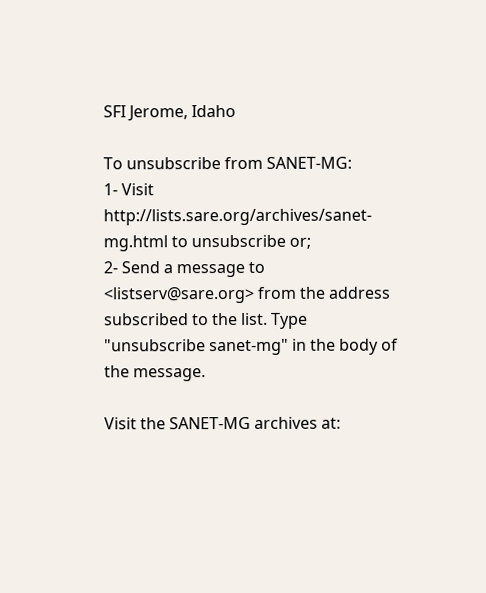SFI Jerome, Idaho

To unsubscribe from SANET-MG:
1- Visit http://lists.sare.org/archives/sanet-mg.html to unsubscribe or;
2- Send a message to <listserv@sare.org> from the address subscribed to the list. Type "unsubscribe sanet-mg" in the body of the message.

Visit the SANET-MG archives at: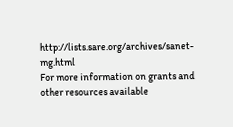http://lists.sare.org/archives/sanet-mg.html
For more information on grants and other resources available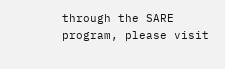through the SARE program, please visit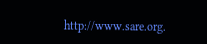http://www.sare.org.